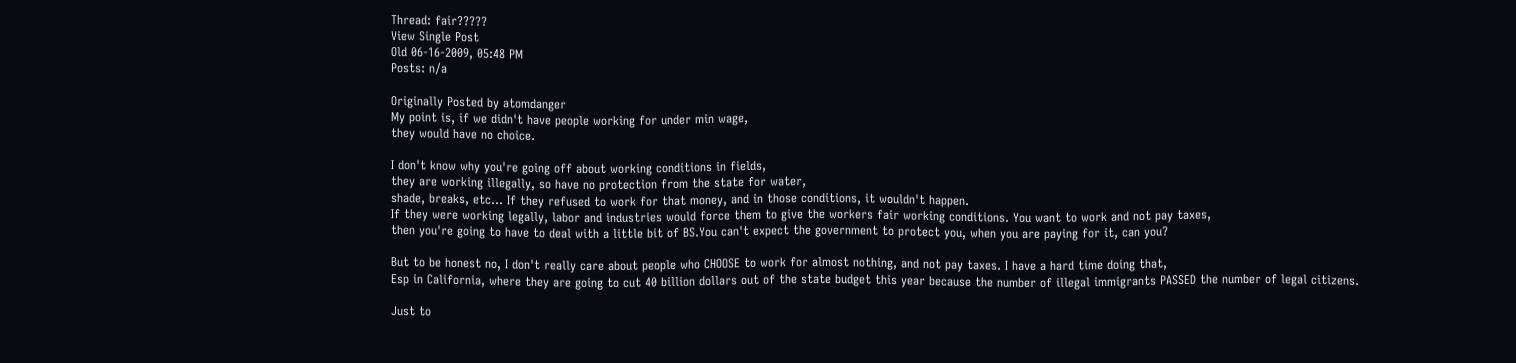Thread: fair?????
View Single Post
Old 06-16-2009, 05:48 PM
Posts: n/a

Originally Posted by atomdanger
My point is, if we didn't have people working for under min wage,
they would have no choice.

I don't know why you're going off about working conditions in fields,
they are working illegally, so have no protection from the state for water,
shade, breaks, etc... If they refused to work for that money, and in those conditions, it wouldn't happen.
If they were working legally, labor and industries would force them to give the workers fair working conditions. You want to work and not pay taxes,
then you're going to have to deal with a little bit of BS.You can't expect the government to protect you, when you are paying for it, can you?

But to be honest no, I don't really care about people who CHOOSE to work for almost nothing, and not pay taxes. I have a hard time doing that,
Esp in California, where they are going to cut 40 billion dollars out of the state budget this year because the number of illegal immigrants PASSED the number of legal citizens.

Just to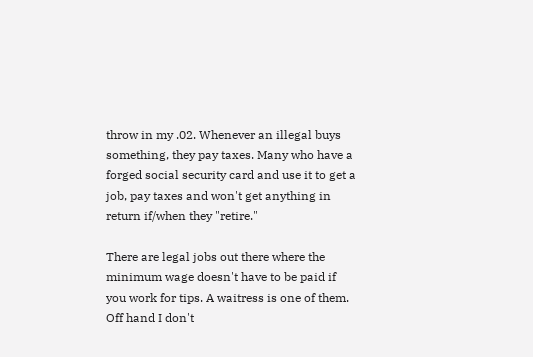throw in my .02. Whenever an illegal buys something, they pay taxes. Many who have a forged social security card and use it to get a job, pay taxes and won't get anything in return if/when they "retire."

There are legal jobs out there where the minimum wage doesn't have to be paid if you work for tips. A waitress is one of them. Off hand I don't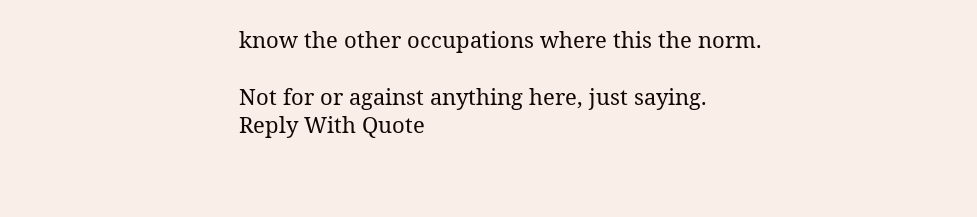know the other occupations where this the norm.

Not for or against anything here, just saying.
Reply With Quote